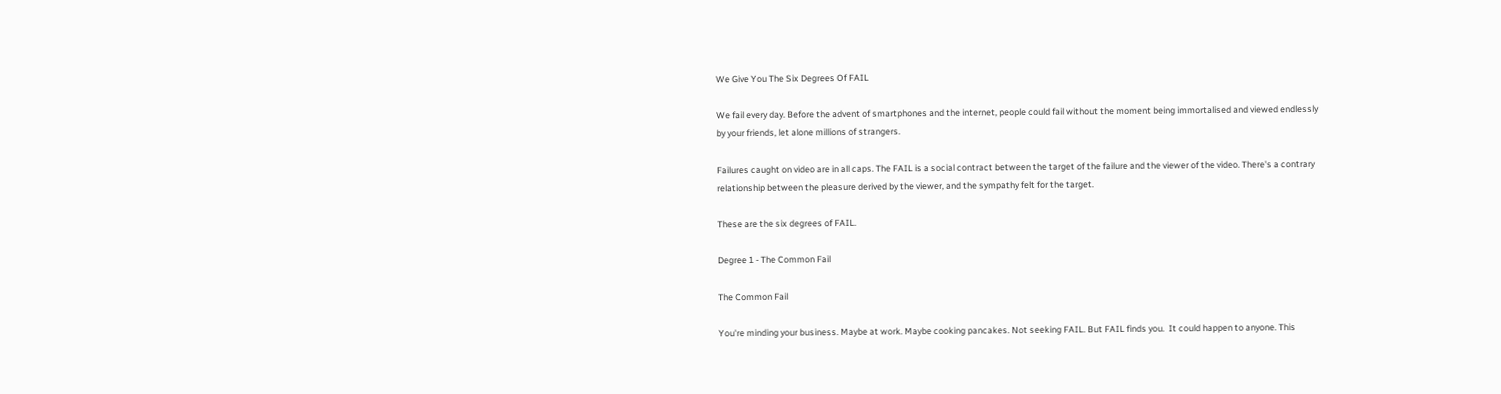We Give You The Six Degrees Of FAIL

We fail every day. Before the advent of smartphones and the internet, people could fail without the moment being immortalised and viewed endlessly by your friends, let alone millions of strangers.

Failures caught on video are in all caps. The FAIL is a social contract between the target of the failure and the viewer of the video. There's a contrary relationship between the pleasure derived by the viewer, and the sympathy felt for the target.

These are the six degrees of FAIL.

Degree 1 - The Common Fail

The Common Fail

You're minding your business. Maybe at work. Maybe cooking pancakes. Not seeking FAIL. But FAIL finds you.  It could happen to anyone. This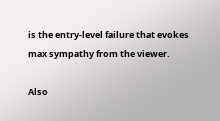is the entry-level failure that evokes max sympathy from the viewer.

Also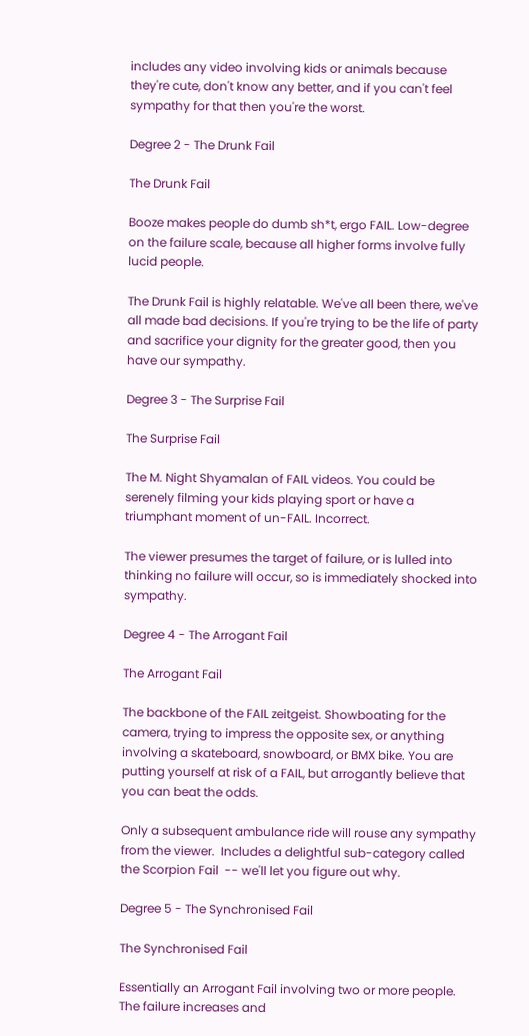includes any video involving kids or animals because they're cute, don't know any better, and if you can't feel sympathy for that then you're the worst.

Degree 2 - The Drunk Fail

The Drunk Fail

Booze makes people do dumb sh*t, ergo FAIL. Low-degree on the failure scale, because all higher forms involve fully lucid people.

The Drunk Fail is highly relatable. We've all been there, we've all made bad decisions. If you're trying to be the life of party and sacrifice your dignity for the greater good, then you have our sympathy.

Degree 3 - The Surprise Fail

The Surprise Fail

The M. Night Shyamalan of FAIL videos. You could be serenely filming your kids playing sport or have a triumphant moment of un-FAIL. Incorrect.

The viewer presumes the target of failure, or is lulled into thinking no failure will occur, so is immediately shocked into sympathy.

Degree 4 - The Arrogant Fail

The Arrogant Fail

The backbone of the FAIL zeitgeist. Showboating for the camera, trying to impress the opposite sex, or anything involving a skateboard, snowboard, or BMX bike. You are putting yourself at risk of a FAIL, but arrogantly believe that you can beat the odds.

Only a subsequent ambulance ride will rouse any sympathy from the viewer.  Includes a delightful sub-category called the Scorpion Fail  -- we'll let you figure out why.

Degree 5 - The Synchronised Fail

The Synchronised Fail

Essentially an Arrogant Fail involving two or more people. The failure increases and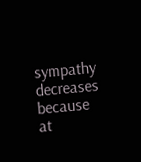sympathy decreases because at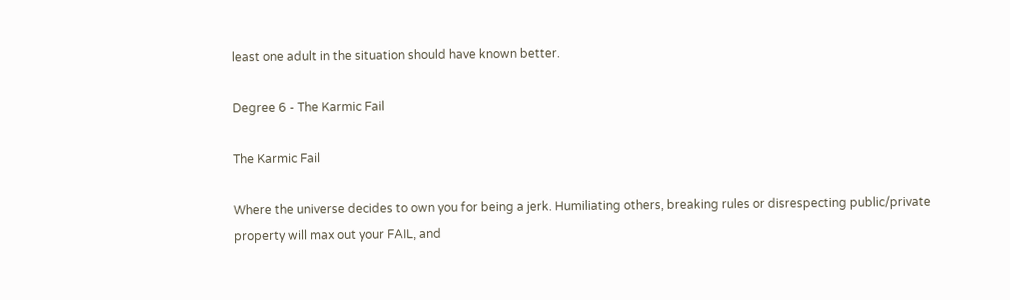least one adult in the situation should have known better.

Degree 6 - The Karmic Fail

The Karmic Fail

Where the universe decides to own you for being a jerk. Humiliating others, breaking rules or disrespecting public/private property will max out your FAIL, and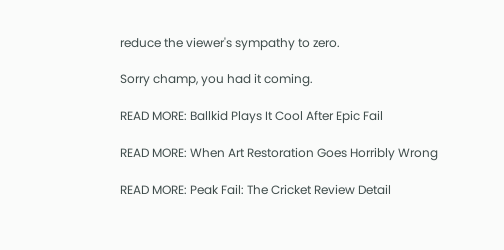reduce the viewer's sympathy to zero.

Sorry champ, you had it coming.

READ MORE: Ballkid Plays It Cool After Epic Fail

READ MORE: When Art Restoration Goes Horribly Wrong

READ MORE: Peak Fail: The Cricket Review Detail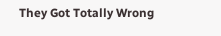They Got Totally Wrong